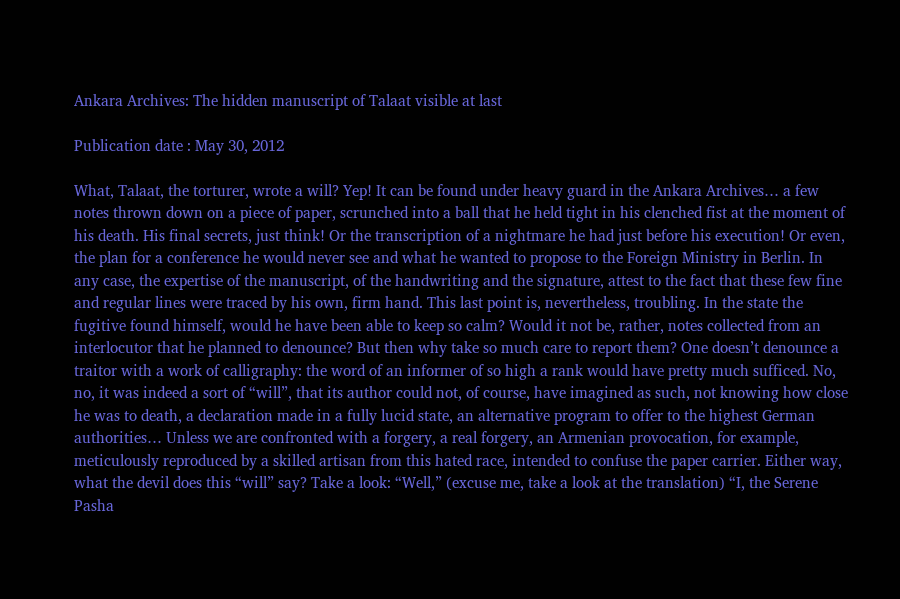Ankara Archives: The hidden manuscript of Talaat visible at last

Publication date : May 30, 2012

What, Talaat, the torturer, wrote a will? Yep! It can be found under heavy guard in the Ankara Archives… a few notes thrown down on a piece of paper, scrunched into a ball that he held tight in his clenched fist at the moment of his death. His final secrets, just think! Or the transcription of a nightmare he had just before his execution! Or even, the plan for a conference he would never see and what he wanted to propose to the Foreign Ministry in Berlin. In any case, the expertise of the manuscript, of the handwriting and the signature, attest to the fact that these few fine and regular lines were traced by his own, firm hand. This last point is, nevertheless, troubling. In the state the fugitive found himself, would he have been able to keep so calm? Would it not be, rather, notes collected from an interlocutor that he planned to denounce? But then why take so much care to report them? One doesn’t denounce a traitor with a work of calligraphy: the word of an informer of so high a rank would have pretty much sufficed. No, no, it was indeed a sort of “will”, that its author could not, of course, have imagined as such, not knowing how close he was to death, a declaration made in a fully lucid state, an alternative program to offer to the highest German authorities… Unless we are confronted with a forgery, a real forgery, an Armenian provocation, for example, meticulously reproduced by a skilled artisan from this hated race, intended to confuse the paper carrier. Either way, what the devil does this “will” say? Take a look: “Well,” (excuse me, take a look at the translation) “I, the Serene Pasha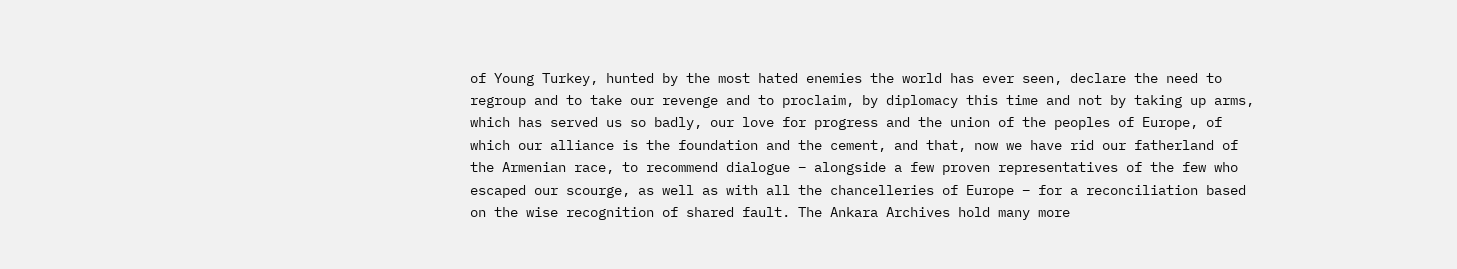of Young Turkey, hunted by the most hated enemies the world has ever seen, declare the need to regroup and to take our revenge and to proclaim, by diplomacy this time and not by taking up arms, which has served us so badly, our love for progress and the union of the peoples of Europe, of which our alliance is the foundation and the cement, and that, now we have rid our fatherland of the Armenian race, to recommend dialogue – alongside a few proven representatives of the few who escaped our scourge, as well as with all the chancelleries of Europe – for a reconciliation based on the wise recognition of shared fault. The Ankara Archives hold many more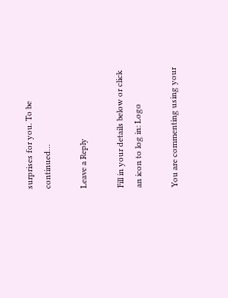surprises for you. To be continued…

Leave a Reply

Fill in your details below or click an icon to log in: Logo

You are commenting using your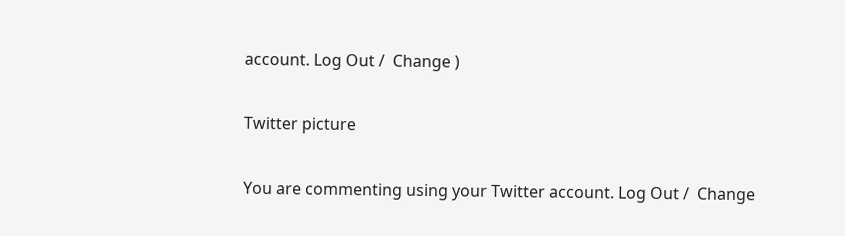account. Log Out /  Change )

Twitter picture

You are commenting using your Twitter account. Log Out /  Change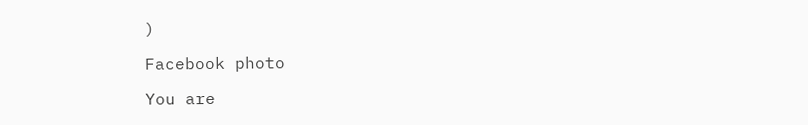)

Facebook photo

You are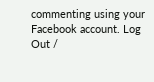commenting using your Facebook account. Log Out /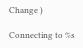Change )

Connecting to %s